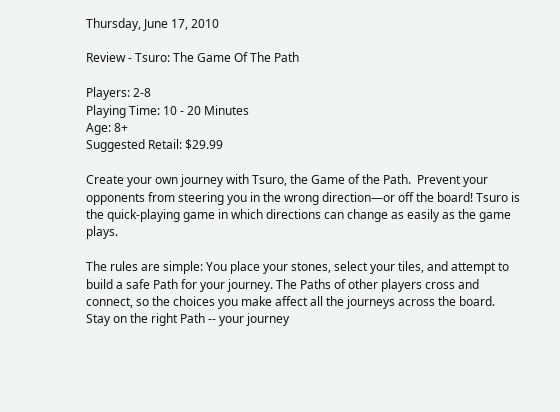Thursday, June 17, 2010

Review - Tsuro: The Game Of The Path

Players: 2-8
Playing Time: 10 - 20 Minutes
Age: 8+
Suggested Retail: $29.99

Create your own journey with Tsuro, the Game of the Path.  Prevent your opponents from steering you in the wrong direction—or off the board! Tsuro is the quick-playing game in which directions can change as easily as the game plays.

The rules are simple: You place your stones, select your tiles, and attempt to build a safe Path for your journey. The Paths of other players cross and connect, so the choices you make affect all the journeys across the board. Stay on the right Path -- your journey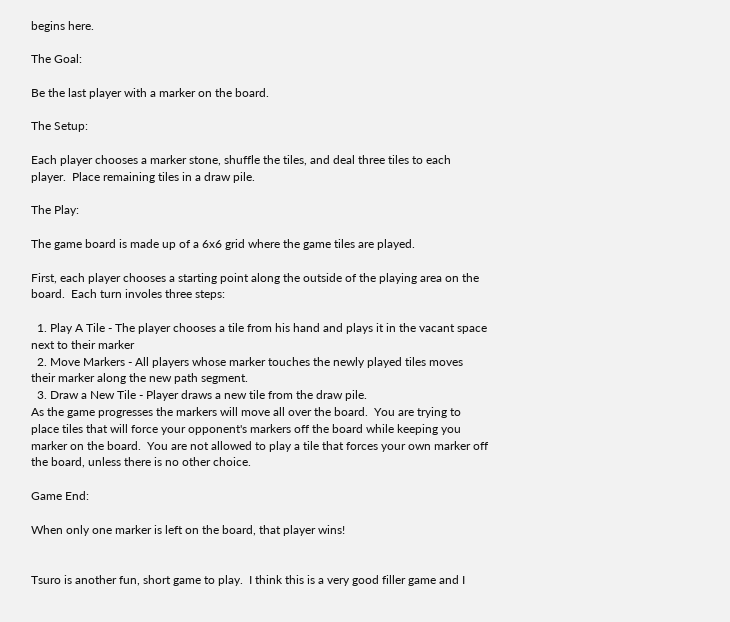begins here.

The Goal:

Be the last player with a marker on the board.

The Setup:

Each player chooses a marker stone, shuffle the tiles, and deal three tiles to each player.  Place remaining tiles in a draw pile.

The Play:

The game board is made up of a 6x6 grid where the game tiles are played.

First, each player chooses a starting point along the outside of the playing area on the board.  Each turn involes three steps:

  1. Play A Tile - The player chooses a tile from his hand and plays it in the vacant space next to their marker
  2. Move Markers - All players whose marker touches the newly played tiles moves their marker along the new path segment.
  3. Draw a New Tile - Player draws a new tile from the draw pile.
As the game progresses the markers will move all over the board.  You are trying to place tiles that will force your opponent's markers off the board while keeping you marker on the board.  You are not allowed to play a tile that forces your own marker off the board, unless there is no other choice.

Game End:

When only one marker is left on the board, that player wins!


Tsuro is another fun, short game to play.  I think this is a very good filler game and I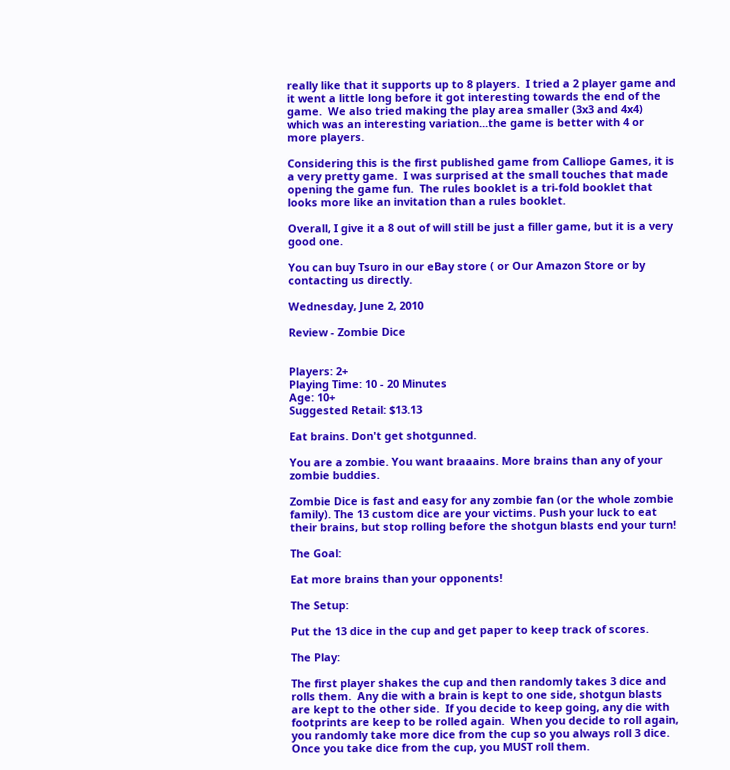really like that it supports up to 8 players.  I tried a 2 player game and it went a little long before it got interesting towards the end of the game.  We also tried making the play area smaller (3x3 and 4x4) which was an interesting variation...the game is better with 4 or more players.

Considering this is the first published game from Calliope Games, it is a very pretty game.  I was surprised at the small touches that made opening the game fun.  The rules booklet is a tri-fold booklet that looks more like an invitation than a rules booklet.

Overall, I give it a 8 out of will still be just a filler game, but it is a very good one.

You can buy Tsuro in our eBay store ( or Our Amazon Store or by contacting us directly.

Wednesday, June 2, 2010

Review - Zombie Dice


Players: 2+
Playing Time: 10 - 20 Minutes
Age: 10+
Suggested Retail: $13.13

Eat brains. Don't get shotgunned.

You are a zombie. You want braaains. More brains than any of your zombie buddies.

Zombie Dice is fast and easy for any zombie fan (or the whole zombie family). The 13 custom dice are your victims. Push your luck to eat their brains, but stop rolling before the shotgun blasts end your turn!

The Goal:

Eat more brains than your opponents!

The Setup:

Put the 13 dice in the cup and get paper to keep track of scores.

The Play:

The first player shakes the cup and then randomly takes 3 dice and rolls them.  Any die with a brain is kept to one side, shotgun blasts are kept to the other side.  If you decide to keep going, any die with footprints are keep to be rolled again.  When you decide to roll again, you randomly take more dice from the cup so you always roll 3 dice.  Once you take dice from the cup, you MUST roll them.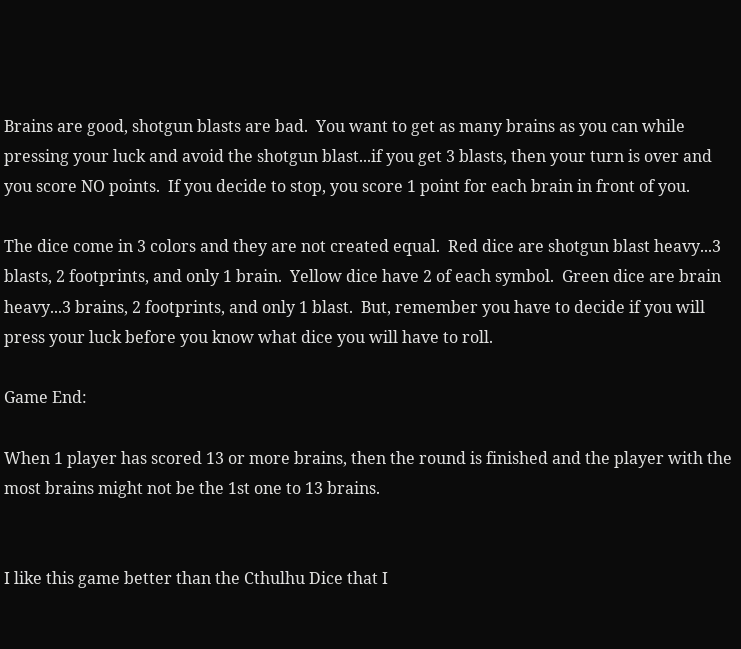Brains are good, shotgun blasts are bad.  You want to get as many brains as you can while pressing your luck and avoid the shotgun blast...if you get 3 blasts, then your turn is over and you score NO points.  If you decide to stop, you score 1 point for each brain in front of you.

The dice come in 3 colors and they are not created equal.  Red dice are shotgun blast heavy...3 blasts, 2 footprints, and only 1 brain.  Yellow dice have 2 of each symbol.  Green dice are brain heavy...3 brains, 2 footprints, and only 1 blast.  But, remember you have to decide if you will press your luck before you know what dice you will have to roll.

Game End:

When 1 player has scored 13 or more brains, then the round is finished and the player with the most brains might not be the 1st one to 13 brains.


I like this game better than the Cthulhu Dice that I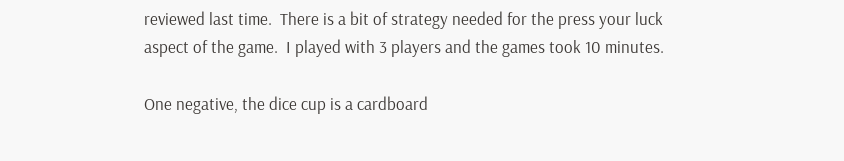reviewed last time.  There is a bit of strategy needed for the press your luck aspect of the game.  I played with 3 players and the games took 10 minutes.

One negative, the dice cup is a cardboard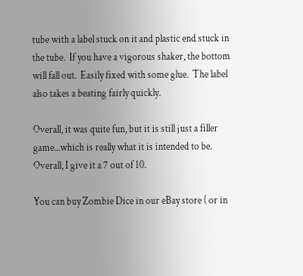tube with a label stuck on it and plastic end stuck in the tube.  If you have a vigorous shaker, the bottom will fall out.  Easily fixed with some glue.  The label also takes a beating fairly quickly.

Overall, it was quite fun, but it is still just a filler game...which is really what it is intended to be.  Overall, I give it a 7 out of 10.

You can buy Zombie Dice in our eBay store ( or in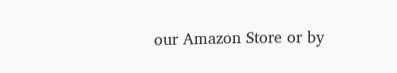our Amazon Store or by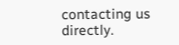contacting us directly.